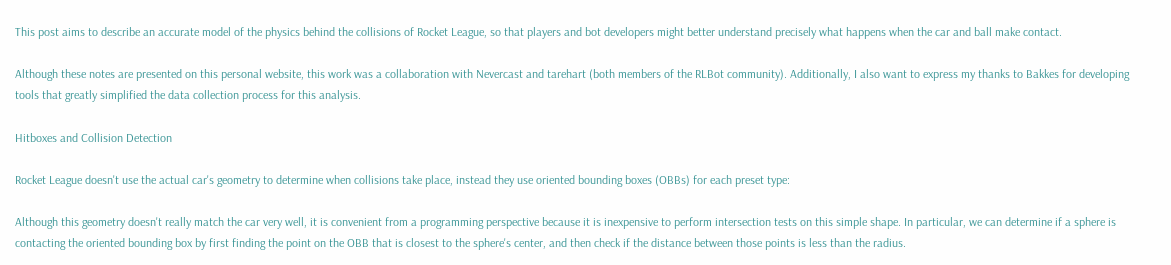This post aims to describe an accurate model of the physics behind the collisions of Rocket League, so that players and bot developers might better understand precisely what happens when the car and ball make contact.

Although these notes are presented on this personal website, this work was a collaboration with Nevercast and tarehart (both members of the RLBot community). Additionally, I also want to express my thanks to Bakkes for developing tools that greatly simplified the data collection process for this analysis.

Hitboxes and Collision Detection

Rocket League doesn't use the actual car's geometry to determine when collisions take place, instead they use oriented bounding boxes (OBBs) for each preset type:

Although this geometry doesn't really match the car very well, it is convenient from a programming perspective because it is inexpensive to perform intersection tests on this simple shape. In particular, we can determine if a sphere is contacting the oriented bounding box by first finding the point on the OBB that is closest to the sphere's center, and then check if the distance between those points is less than the radius.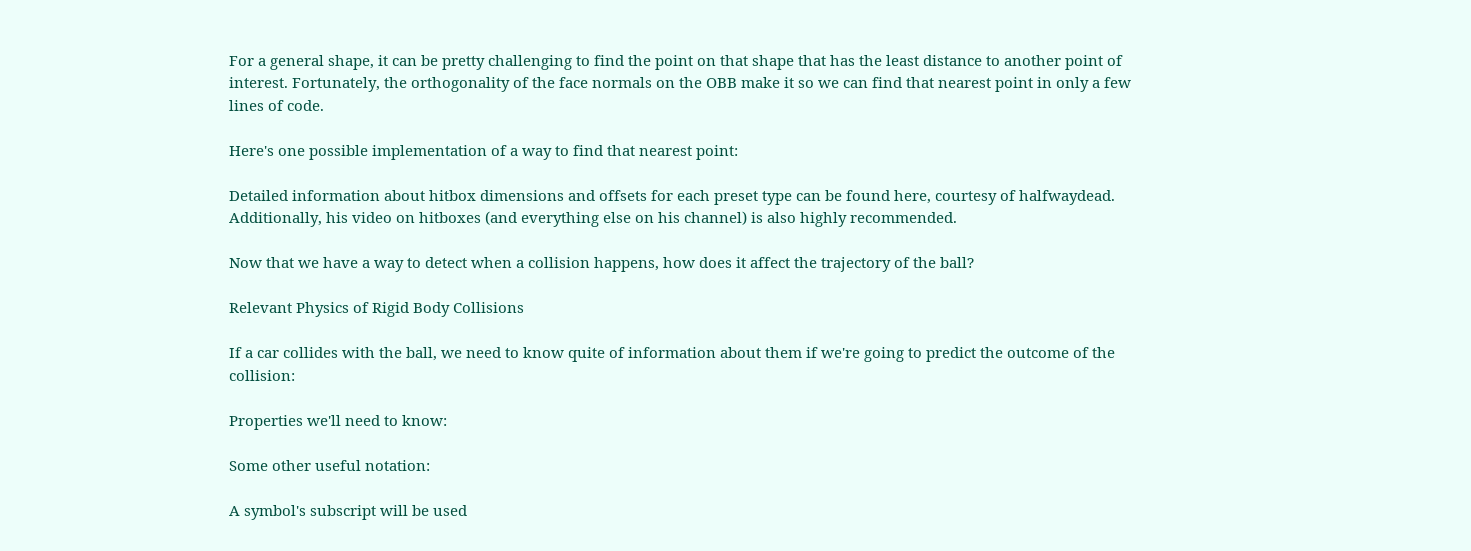For a general shape, it can be pretty challenging to find the point on that shape that has the least distance to another point of interest. Fortunately, the orthogonality of the face normals on the OBB make it so we can find that nearest point in only a few lines of code.

Here's one possible implementation of a way to find that nearest point:

Detailed information about hitbox dimensions and offsets for each preset type can be found here, courtesy of halfwaydead. Additionally, his video on hitboxes (and everything else on his channel) is also highly recommended.

Now that we have a way to detect when a collision happens, how does it affect the trajectory of the ball?

Relevant Physics of Rigid Body Collisions

If a car collides with the ball, we need to know quite of information about them if we're going to predict the outcome of the collision:

Properties we'll need to know:

Some other useful notation:

A symbol's subscript will be used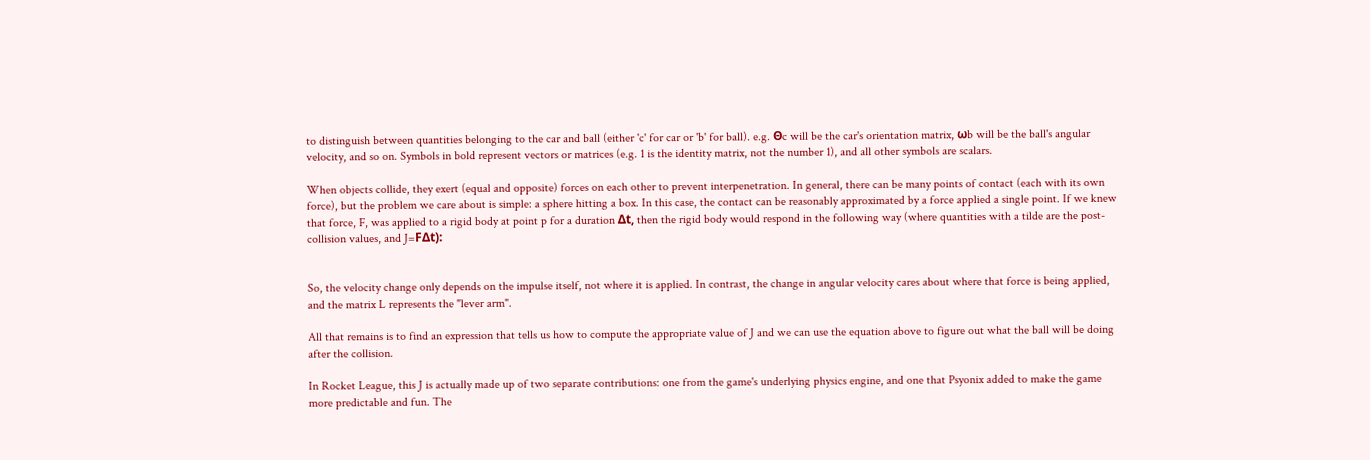to distinguish between quantities belonging to the car and ball (either 'c' for car or 'b' for ball). e.g. Θc will be the car's orientation matrix, ωb will be the ball's angular velocity, and so on. Symbols in bold represent vectors or matrices (e.g. 1 is the identity matrix, not the number 1), and all other symbols are scalars.

When objects collide, they exert (equal and opposite) forces on each other to prevent interpenetration. In general, there can be many points of contact (each with its own force), but the problem we care about is simple: a sphere hitting a box. In this case, the contact can be reasonably approximated by a force applied a single point. If we knew that force, F, was applied to a rigid body at point p for a duration Δt, then the rigid body would respond in the following way (where quantities with a tilde are the post-collision values, and J=FΔt):


So, the velocity change only depends on the impulse itself, not where it is applied. In contrast, the change in angular velocity cares about where that force is being applied, and the matrix L represents the "lever arm".

All that remains is to find an expression that tells us how to compute the appropriate value of J and we can use the equation above to figure out what the ball will be doing after the collision.

In Rocket League, this J is actually made up of two separate contributions: one from the game's underlying physics engine, and one that Psyonix added to make the game more predictable and fun. The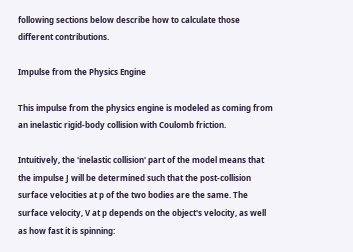following sections below describe how to calculate those different contributions.

Impulse from the Physics Engine

This impulse from the physics engine is modeled as coming from an inelastic rigid-body collision with Coulomb friction.

Intuitively, the 'inelastic collision' part of the model means that the impulse J will be determined such that the post-collision surface velocities at p of the two bodies are the same. The surface velocity, V at p depends on the object's velocity, as well as how fast it is spinning: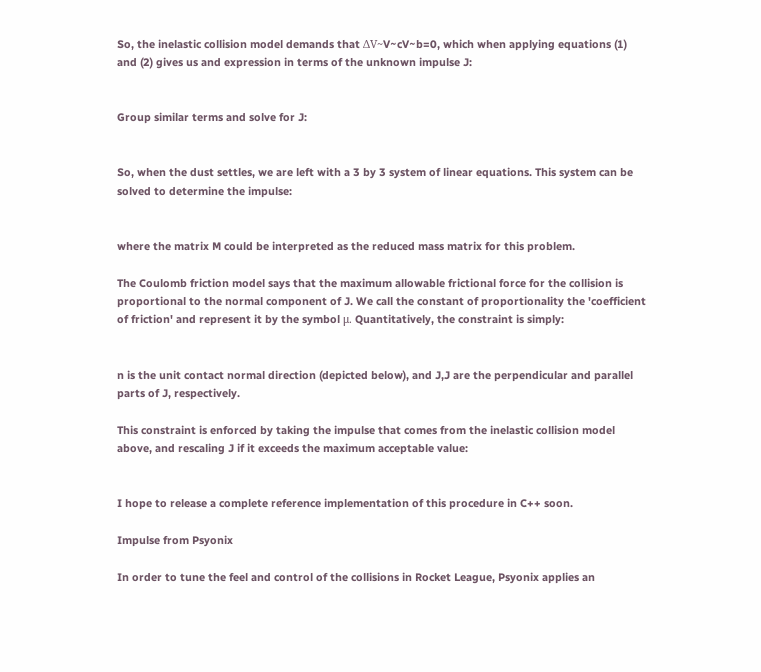So, the inelastic collision model demands that ΔV~V~cV~b=0, which when applying equations (1) and (2) gives us and expression in terms of the unknown impulse J:


Group similar terms and solve for J:


So, when the dust settles, we are left with a 3 by 3 system of linear equations. This system can be solved to determine the impulse:


where the matrix M could be interpreted as the reduced mass matrix for this problem.

The Coulomb friction model says that the maximum allowable frictional force for the collision is proportional to the normal component of J. We call the constant of proportionality the 'coefficient of friction' and represent it by the symbol μ. Quantitatively, the constraint is simply:


n is the unit contact normal direction (depicted below), and J,J are the perpendicular and parallel parts of J, respectively.

This constraint is enforced by taking the impulse that comes from the inelastic collision model above, and rescaling J if it exceeds the maximum acceptable value:


I hope to release a complete reference implementation of this procedure in C++ soon.

Impulse from Psyonix

In order to tune the feel and control of the collisions in Rocket League, Psyonix applies an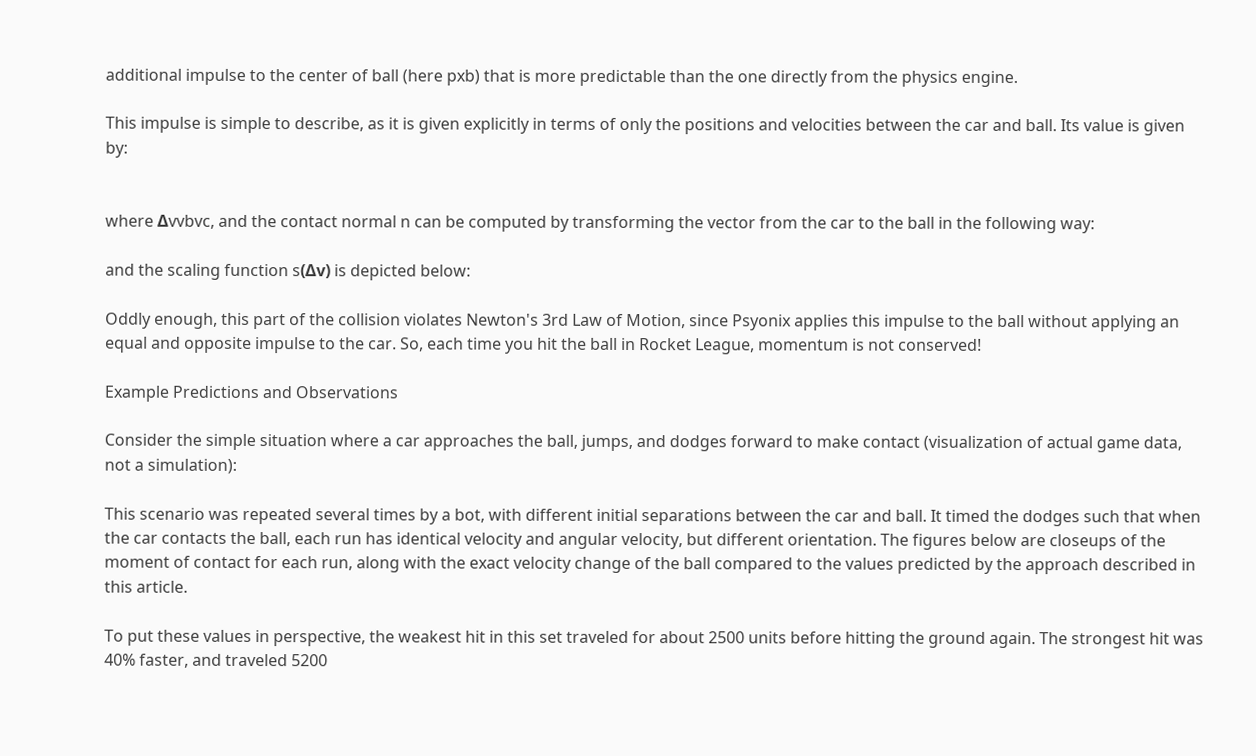additional impulse to the center of ball (here pxb) that is more predictable than the one directly from the physics engine.

This impulse is simple to describe, as it is given explicitly in terms of only the positions and velocities between the car and ball. Its value is given by:


where Δvvbvc, and the contact normal n can be computed by transforming the vector from the car to the ball in the following way:

and the scaling function s(Δv) is depicted below:

Oddly enough, this part of the collision violates Newton's 3rd Law of Motion, since Psyonix applies this impulse to the ball without applying an equal and opposite impulse to the car. So, each time you hit the ball in Rocket League, momentum is not conserved!

Example Predictions and Observations

Consider the simple situation where a car approaches the ball, jumps, and dodges forward to make contact (visualization of actual game data, not a simulation):

This scenario was repeated several times by a bot, with different initial separations between the car and ball. It timed the dodges such that when the car contacts the ball, each run has identical velocity and angular velocity, but different orientation. The figures below are closeups of the moment of contact for each run, along with the exact velocity change of the ball compared to the values predicted by the approach described in this article.

To put these values in perspective, the weakest hit in this set traveled for about 2500 units before hitting the ground again. The strongest hit was 40% faster, and traveled 5200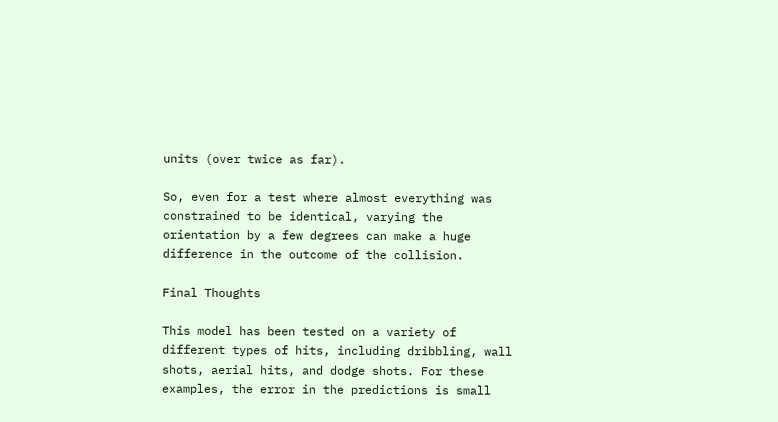units (over twice as far).

So, even for a test where almost everything was constrained to be identical, varying the orientation by a few degrees can make a huge difference in the outcome of the collision.

Final Thoughts

This model has been tested on a variety of different types of hits, including dribbling, wall shots, aerial hits, and dodge shots. For these examples, the error in the predictions is small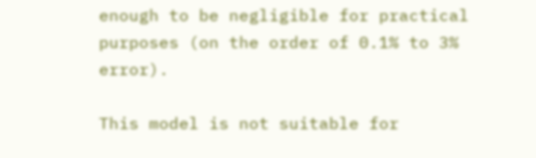enough to be negligible for practical purposes (on the order of 0.1% to 3% error).

This model is not suitable for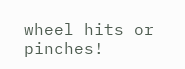wheel hits or pinches!